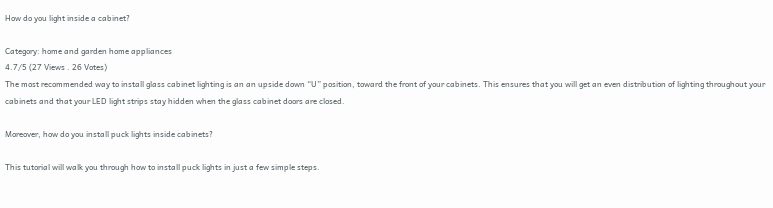How do you light inside a cabinet?

Category: home and garden home appliances
4.7/5 (27 Views . 26 Votes)
The most recommended way to install glass cabinet lighting is an an upside down “U” position, toward the front of your cabinets. This ensures that you will get an even distribution of lighting throughout your cabinets and that your LED light strips stay hidden when the glass cabinet doors are closed.

Moreover, how do you install puck lights inside cabinets?

This tutorial will walk you through how to install puck lights in just a few simple steps.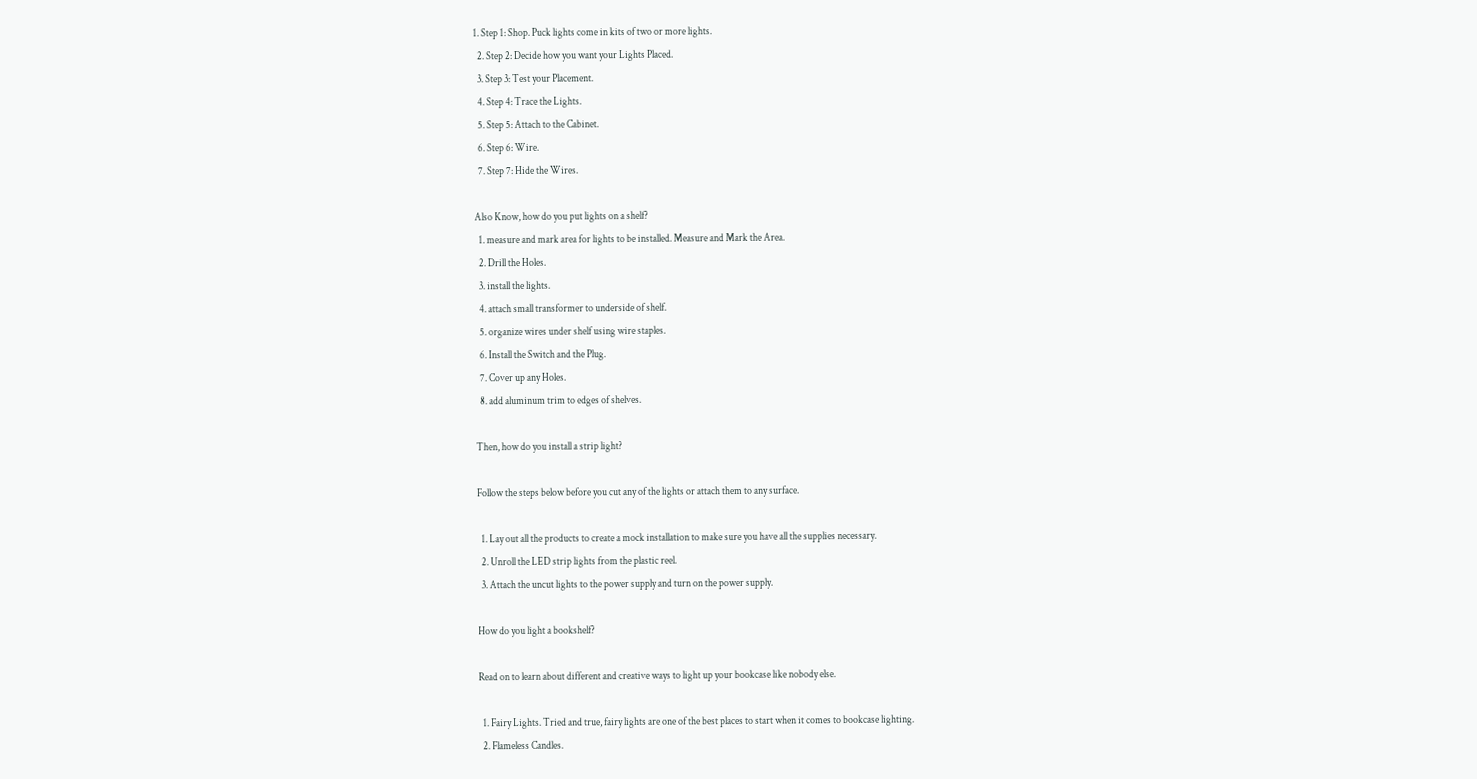1. Step 1: Shop. Puck lights come in kits of two or more lights.
  2. Step 2: Decide how you want your Lights Placed.
  3. Step 3: Test your Placement.
  4. Step 4: Trace the Lights.
  5. Step 5: Attach to the Cabinet.
  6. Step 6: Wire.
  7. Step 7: Hide the Wires.

Also Know, how do you put lights on a shelf?
  1. measure and mark area for lights to be installed. Measure and Mark the Area.
  2. Drill the Holes.
  3. install the lights.
  4. attach small transformer to underside of shelf.
  5. organize wires under shelf using wire staples.
  6. Install the Switch and the Plug.
  7. Cover up any Holes.
  8. add aluminum trim to edges of shelves.

Then, how do you install a strip light?

Follow the steps below before you cut any of the lights or attach them to any surface.

  1. Lay out all the products to create a mock installation to make sure you have all the supplies necessary.
  2. Unroll the LED strip lights from the plastic reel.
  3. Attach the uncut lights to the power supply and turn on the power supply.

How do you light a bookshelf?

Read on to learn about different and creative ways to light up your bookcase like nobody else.

  1. Fairy Lights. Tried and true, fairy lights are one of the best places to start when it comes to bookcase lighting.
  2. Flameless Candles.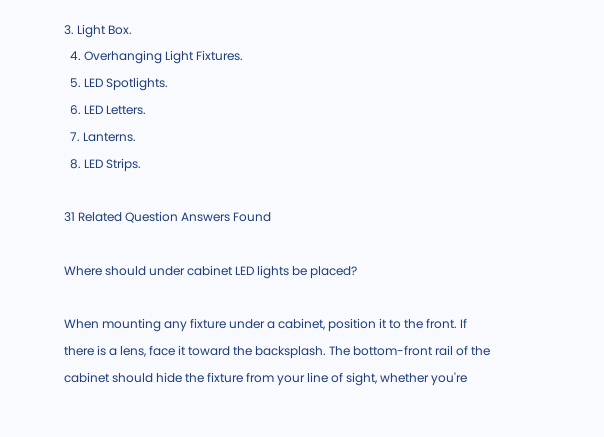3. Light Box.
  4. Overhanging Light Fixtures.
  5. LED Spotlights.
  6. LED Letters.
  7. Lanterns.
  8. LED Strips.

31 Related Question Answers Found

Where should under cabinet LED lights be placed?

When mounting any fixture under a cabinet, position it to the front. If there is a lens, face it toward the backsplash. The bottom-front rail of the cabinet should hide the fixture from your line of sight, whether you're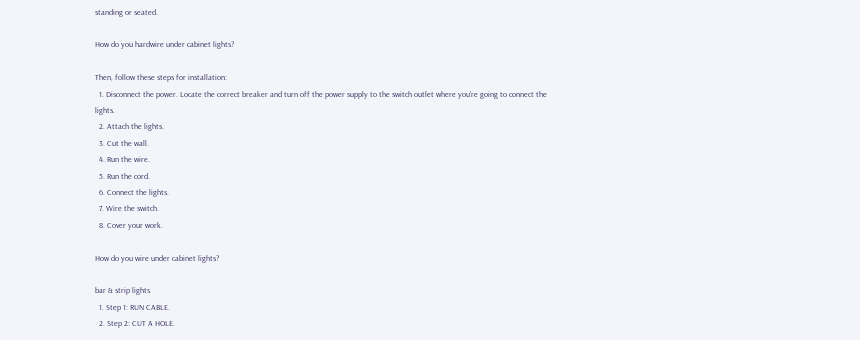standing or seated.

How do you hardwire under cabinet lights?

Then, follow these steps for installation:
  1. Disconnect the power. Locate the correct breaker and turn off the power supply to the switch outlet where you're going to connect the lights.
  2. Attach the lights.
  3. Cut the wall.
  4. Run the wire.
  5. Run the cord.
  6. Connect the lights.
  7. Wire the switch.
  8. Cover your work.

How do you wire under cabinet lights?

bar & strip lights
  1. Step 1: RUN CABLE.
  2. Step 2: CUT A HOLE.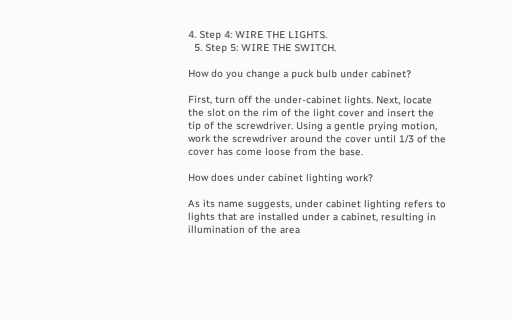4. Step 4: WIRE THE LIGHTS.
  5. Step 5: WIRE THE SWITCH.

How do you change a puck bulb under cabinet?

First, turn off the under-cabinet lights. Next, locate the slot on the rim of the light cover and insert the tip of the screwdriver. Using a gentle prying motion, work the screwdriver around the cover until 1/3 of the cover has come loose from the base.

How does under cabinet lighting work?

As its name suggests, under cabinet lighting refers to lights that are installed under a cabinet, resulting in illumination of the area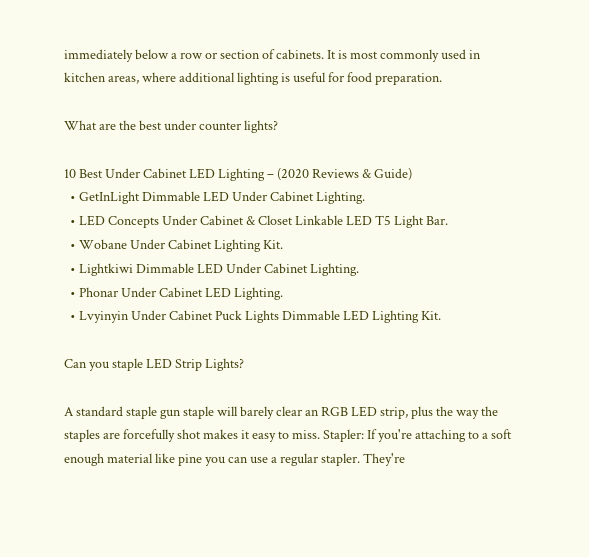immediately below a row or section of cabinets. It is most commonly used in kitchen areas, where additional lighting is useful for food preparation.

What are the best under counter lights?

10 Best Under Cabinet LED Lighting – (2020 Reviews & Guide)
  • GetInLight Dimmable LED Under Cabinet Lighting.
  • LED Concepts Under Cabinet & Closet Linkable LED T5 Light Bar.
  • Wobane Under Cabinet Lighting Kit.
  • Lightkiwi Dimmable LED Under Cabinet Lighting.
  • Phonar Under Cabinet LED Lighting.
  • Lvyinyin Under Cabinet Puck Lights Dimmable LED Lighting Kit.

Can you staple LED Strip Lights?

A standard staple gun staple will barely clear an RGB LED strip, plus the way the staples are forcefully shot makes it easy to miss. Stapler: If you're attaching to a soft enough material like pine you can use a regular stapler. They're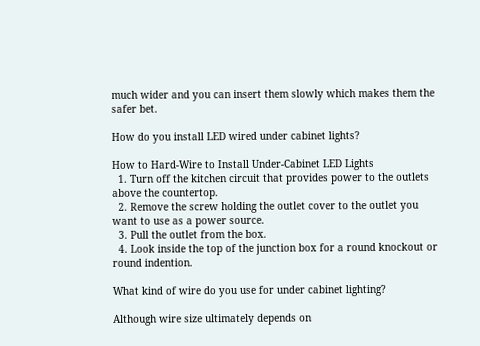much wider and you can insert them slowly which makes them the safer bet.

How do you install LED wired under cabinet lights?

How to Hard-Wire to Install Under-Cabinet LED Lights
  1. Turn off the kitchen circuit that provides power to the outlets above the countertop.
  2. Remove the screw holding the outlet cover to the outlet you want to use as a power source.
  3. Pull the outlet from the box.
  4. Look inside the top of the junction box for a round knockout or round indention.

What kind of wire do you use for under cabinet lighting?

Although wire size ultimately depends on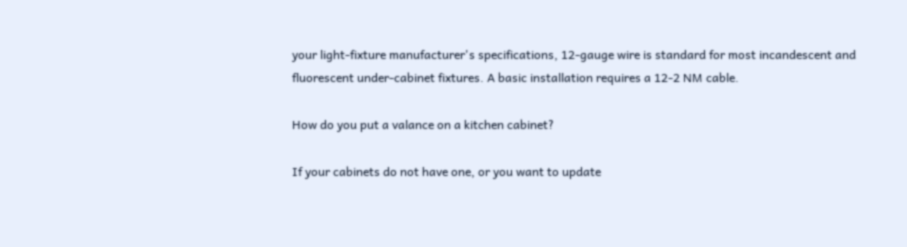your light-fixture manufacturer's specifications, 12-gauge wire is standard for most incandescent and fluorescent under-cabinet fixtures. A basic installation requires a 12-2 NM cable.

How do you put a valance on a kitchen cabinet?

If your cabinets do not have one, or you want to update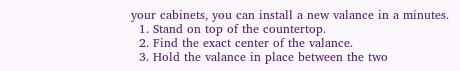your cabinets, you can install a new valance in a minutes.
  1. Stand on top of the countertop.
  2. Find the exact center of the valance.
  3. Hold the valance in place between the two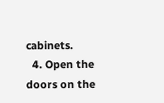cabinets.
  4. Open the doors on the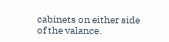cabinets on either side of the valance.